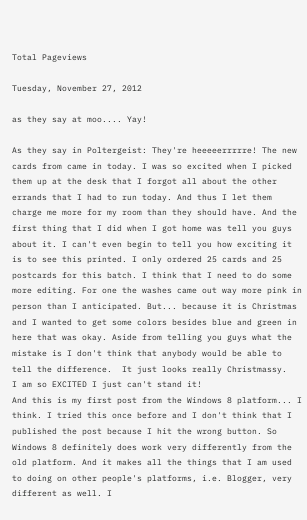Total Pageviews

Tuesday, November 27, 2012

as they say at moo.... Yay!

As they say in Poltergeist: They're heeeeerrrrre! The new cards from came in today. I was so excited when I picked them up at the desk that I forgot all about the other errands that I had to run today. And thus I let them charge me more for my room than they should have. And the first thing that I did when I got home was tell you guys about it. I can't even begin to tell you how exciting it is to see this printed. I only ordered 25 cards and 25 postcards for this batch. I think that I need to do some more editing. For one the washes came out way more pink in person than I anticipated. But... because it is Christmas and I wanted to get some colors besides blue and green in here that was okay. Aside from telling you guys what the mistake is I don't think that anybody would be able to tell the difference.  It just looks really Christmassy.
I am so EXCITED I just can't stand it!
And this is my first post from the Windows 8 platform... I think. I tried this once before and I don't think that I published the post because I hit the wrong button. So Windows 8 definitely does work very differently from the old platform. And it makes all the things that I am used to doing on other people's platforms, i.e. Blogger, very different as well. I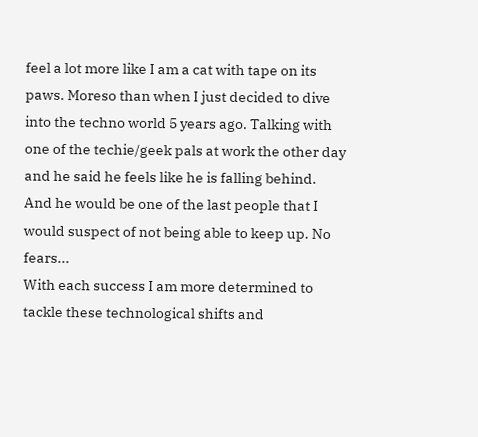feel a lot more like I am a cat with tape on its paws. Moreso than when I just decided to dive into the techno world 5 years ago. Talking with one of the techie/geek pals at work the other day and he said he feels like he is falling behind. And he would be one of the last people that I would suspect of not being able to keep up. No fears...
With each success I am more determined to tackle these technological shifts and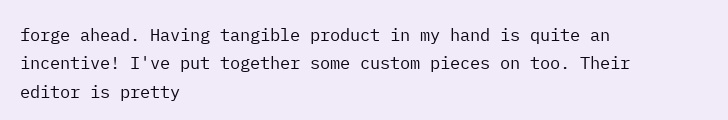forge ahead. Having tangible product in my hand is quite an incentive! I've put together some custom pieces on too. Their editor is pretty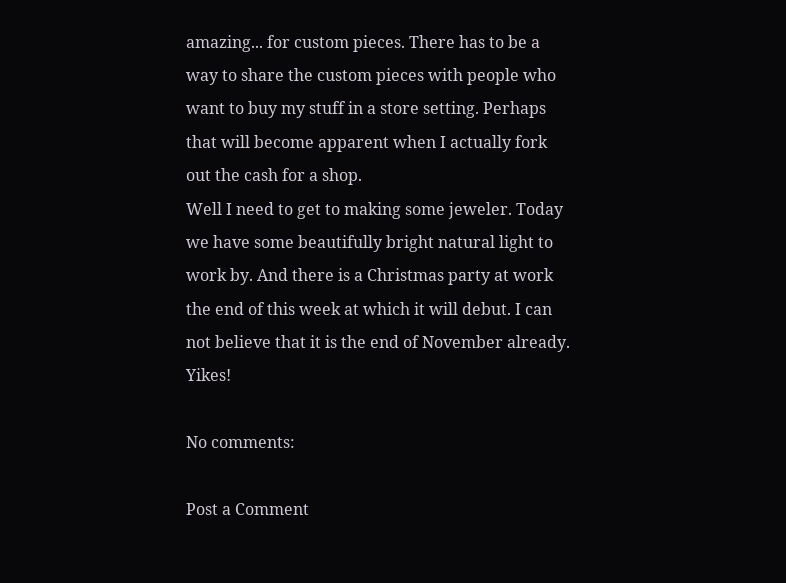amazing... for custom pieces. There has to be a way to share the custom pieces with people who want to buy my stuff in a store setting. Perhaps that will become apparent when I actually fork out the cash for a shop.
Well I need to get to making some jeweler. Today we have some beautifully bright natural light to work by. And there is a Christmas party at work the end of this week at which it will debut. I can not believe that it is the end of November already. Yikes!

No comments:

Post a Comment